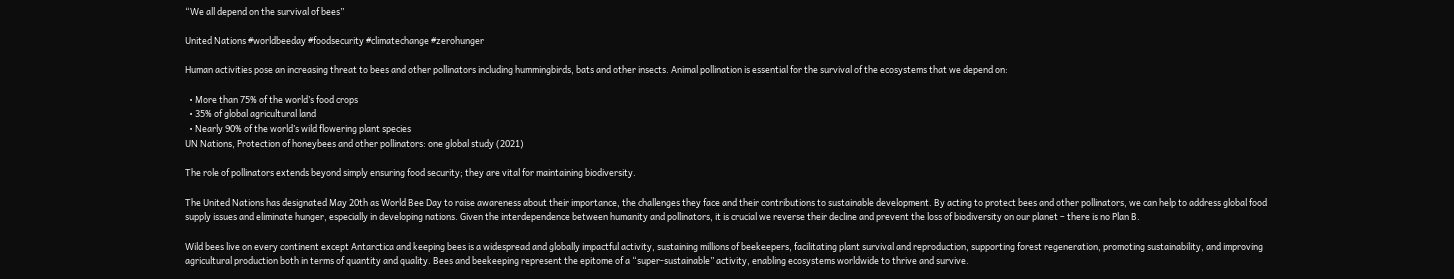“We all depend on the survival of bees”

United Nations #worldbeeday #foodsecurity #climatechange #zerohunger

Human activities pose an increasing threat to bees and other pollinators including hummingbirds, bats and other insects. Animal pollination is essential for the survival of the ecosystems that we depend on:

  • More than 75% of the world’s food crops
  • 35% of global agricultural land
  • Nearly 90% of the world’s wild flowering plant species
UN Nations, Protection of honeybees and other pollinators: one global study (2021)

The role of pollinators extends beyond simply ensuring food security; they are vital for maintaining biodiversity.

The United Nations has designated May 20th as World Bee Day to raise awareness about their importance, the challenges they face and their contributions to sustainable development. By acting to protect bees and other pollinators, we can help to address global food supply issues and eliminate hunger, especially in developing nations. Given the interdependence between humanity and pollinators, it is crucial we reverse their decline and prevent the loss of biodiversity on our planet – there is no Plan B.

Wild bees live on every continent except Antarctica and keeping bees is a widespread and globally impactful activity, sustaining millions of beekeepers, facilitating plant survival and reproduction, supporting forest regeneration, promoting sustainability, and improving agricultural production both in terms of quantity and quality. Bees and beekeeping represent the epitome of a “super-sustainable” activity, enabling ecosystems worldwide to thrive and survive.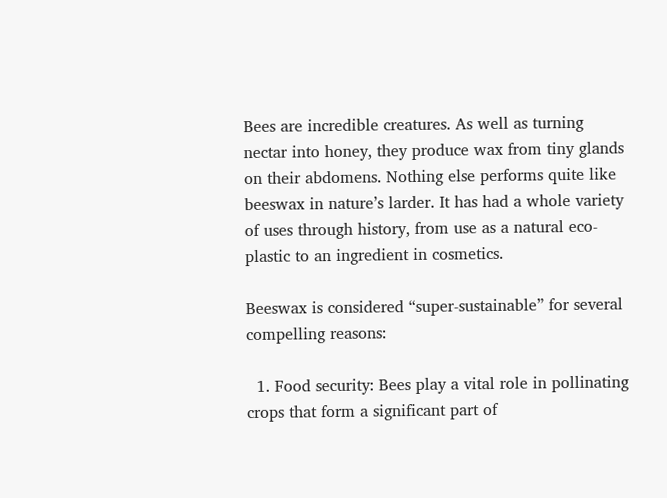Bees are incredible creatures. As well as turning nectar into honey, they produce wax from tiny glands on their abdomens. Nothing else performs quite like beeswax in nature’s larder. It has had a whole variety of uses through history, from use as a natural eco-plastic to an ingredient in cosmetics.

Beeswax is considered “super-sustainable” for several compelling reasons:

  1. Food security: Bees play a vital role in pollinating crops that form a significant part of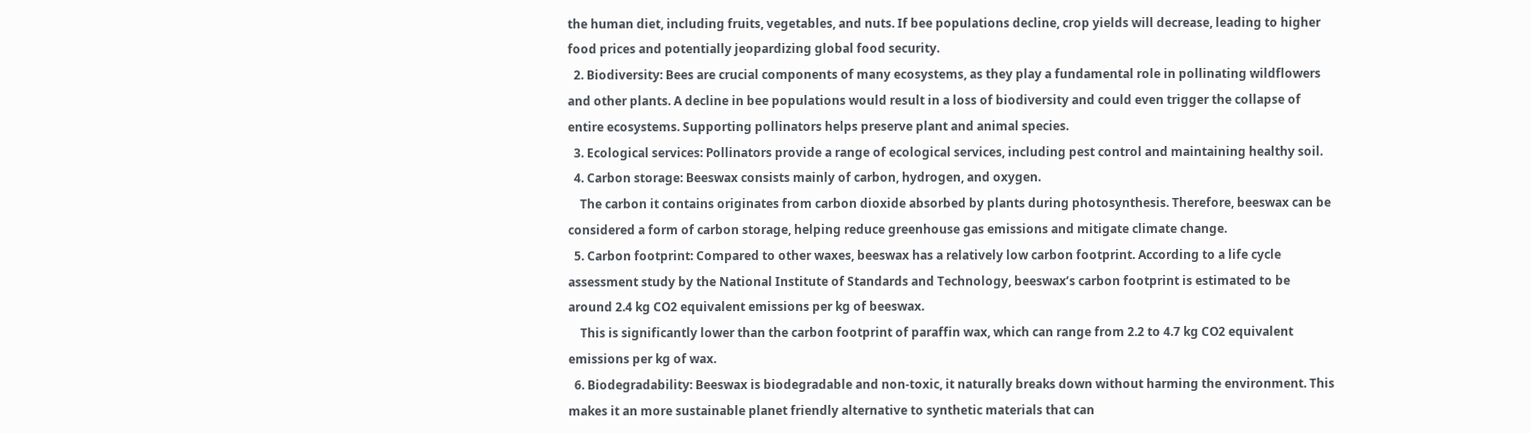the human diet, including fruits, vegetables, and nuts. If bee populations decline, crop yields will decrease, leading to higher food prices and potentially jeopardizing global food security.
  2. Biodiversity: Bees are crucial components of many ecosystems, as they play a fundamental role in pollinating wildflowers and other plants. A decline in bee populations would result in a loss of biodiversity and could even trigger the collapse of entire ecosystems. Supporting pollinators helps preserve plant and animal species.
  3. Ecological services: Pollinators provide a range of ecological services, including pest control and maintaining healthy soil.
  4. Carbon storage: Beeswax consists mainly of carbon, hydrogen, and oxygen.
    The carbon it contains originates from carbon dioxide absorbed by plants during photosynthesis. Therefore, beeswax can be considered a form of carbon storage, helping reduce greenhouse gas emissions and mitigate climate change.
  5. Carbon footprint: Compared to other waxes, beeswax has a relatively low carbon footprint. According to a life cycle assessment study by the National Institute of Standards and Technology, beeswax’s carbon footprint is estimated to be around 2.4 kg CO2 equivalent emissions per kg of beeswax.
    This is significantly lower than the carbon footprint of paraffin wax, which can range from 2.2 to 4.7 kg CO2 equivalent emissions per kg of wax.
  6. Biodegradability: Beeswax is biodegradable and non-toxic, it naturally breaks down without harming the environment. This makes it an more sustainable planet friendly alternative to synthetic materials that can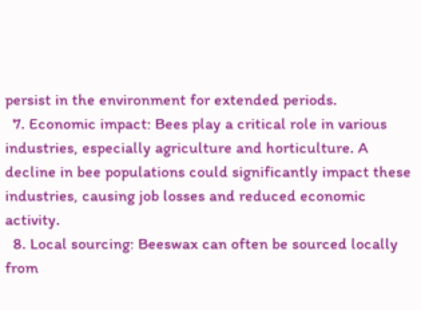persist in the environment for extended periods.
  7. Economic impact: Bees play a critical role in various industries, especially agriculture and horticulture. A decline in bee populations could significantly impact these industries, causing job losses and reduced economic activity.
  8. Local sourcing: Beeswax can often be sourced locally from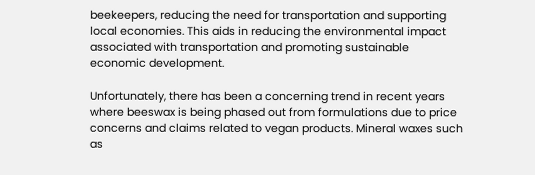beekeepers, reducing the need for transportation and supporting local economies. This aids in reducing the environmental impact associated with transportation and promoting sustainable economic development.

Unfortunately, there has been a concerning trend in recent years where beeswax is being phased out from formulations due to price concerns and claims related to vegan products. Mineral waxes such as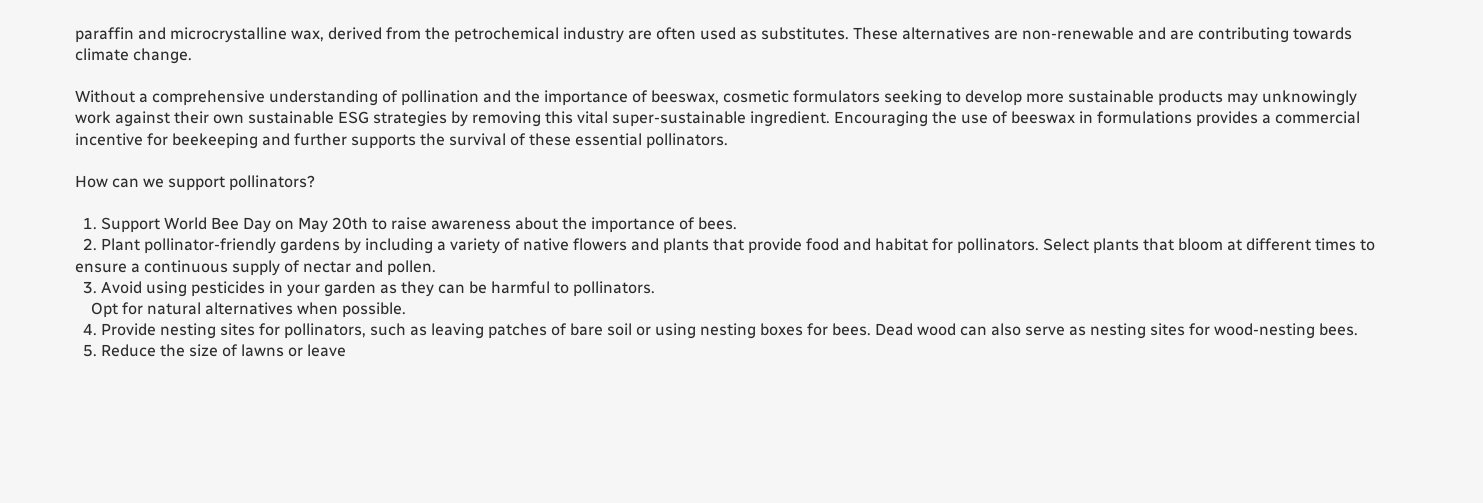paraffin and microcrystalline wax, derived from the petrochemical industry are often used as substitutes. These alternatives are non-renewable and are contributing towards climate change.

Without a comprehensive understanding of pollination and the importance of beeswax, cosmetic formulators seeking to develop more sustainable products may unknowingly work against their own sustainable ESG strategies by removing this vital super-sustainable ingredient. Encouraging the use of beeswax in formulations provides a commercial incentive for beekeeping and further supports the survival of these essential pollinators.

How can we support pollinators?

  1. Support World Bee Day on May 20th to raise awareness about the importance of bees.
  2. Plant pollinator-friendly gardens by including a variety of native flowers and plants that provide food and habitat for pollinators. Select plants that bloom at different times to ensure a continuous supply of nectar and pollen.
  3. Avoid using pesticides in your garden as they can be harmful to pollinators.
    Opt for natural alternatives when possible.
  4. Provide nesting sites for pollinators, such as leaving patches of bare soil or using nesting boxes for bees. Dead wood can also serve as nesting sites for wood-nesting bees.
  5. Reduce the size of lawns or leave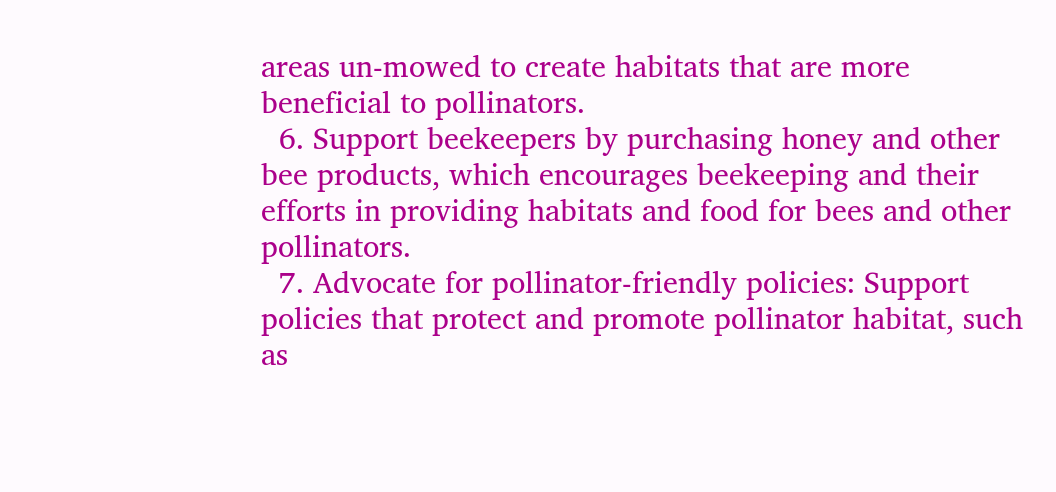areas un-mowed to create habitats that are more beneficial to pollinators.
  6. Support beekeepers by purchasing honey and other bee products, which encourages beekeeping and their efforts in providing habitats and food for bees and other pollinators.
  7. Advocate for pollinator-friendly policies: Support policies that protect and promote pollinator habitat, such as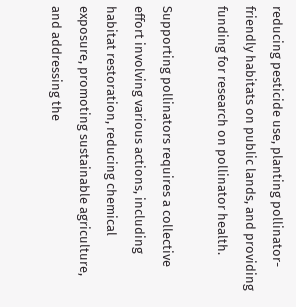reducing pesticide use, planting pollinator-friendly habitats on public lands, and providing funding for research on pollinator health.

Supporting pollinators requires a collective effort involving various actions, including habitat restoration, reducing chemical exposure, promoting sustainable agriculture, and addressing the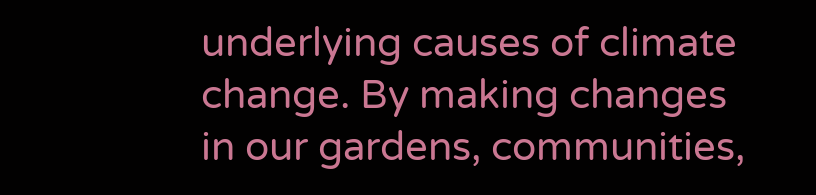underlying causes of climate change. By making changes in our gardens, communities,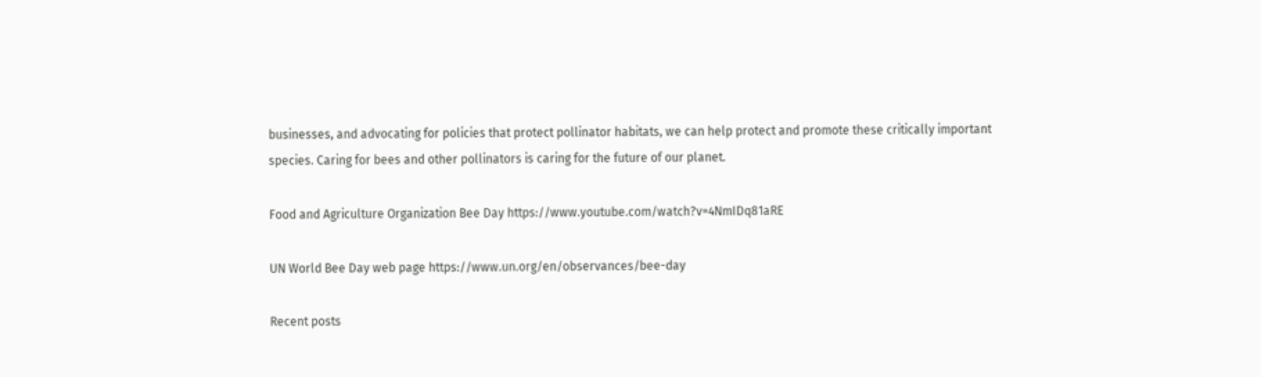businesses, and advocating for policies that protect pollinator habitats, we can help protect and promote these critically important species. Caring for bees and other pollinators is caring for the future of our planet.

Food and Agriculture Organization Bee Day https://www.youtube.com/watch?v=4NmIDq81aRE

UN World Bee Day web page https://www.un.org/en/observances/bee-day

Recent posts